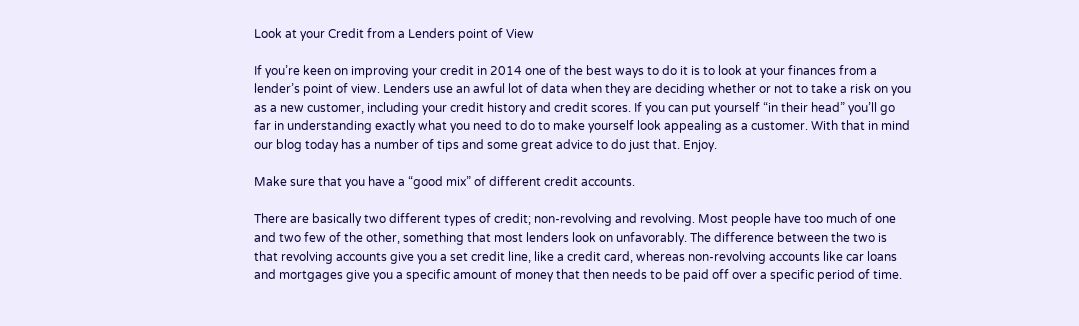Look at your Credit from a Lenders point of View

If you’re keen on improving your credit in 2014 one of the best ways to do it is to look at your finances from a lender’s point of view. Lenders use an awful lot of data when they are deciding whether or not to take a risk on you as a new customer, including your credit history and credit scores. If you can put yourself “in their head” you’ll go far in understanding exactly what you need to do to make yourself look appealing as a customer. With that in mind our blog today has a number of tips and some great advice to do just that. Enjoy.

Make sure that you have a “good mix” of different credit accounts.

There are basically two different types of credit; non-revolving and revolving. Most people have too much of one and two few of the other, something that most lenders look on unfavorably. The difference between the two is that revolving accounts give you a set credit line, like a credit card, whereas non-revolving accounts like car loans and mortgages give you a specific amount of money that then needs to be paid off over a specific period of time.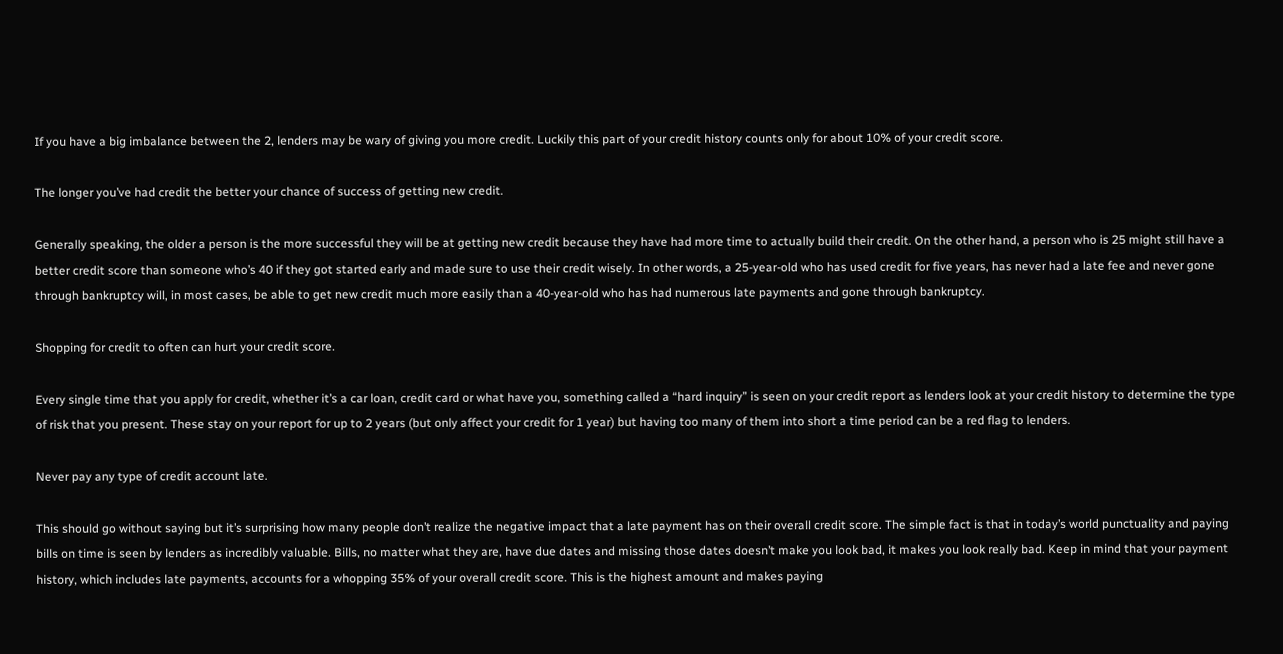If you have a big imbalance between the 2, lenders may be wary of giving you more credit. Luckily this part of your credit history counts only for about 10% of your credit score.

The longer you’ve had credit the better your chance of success of getting new credit.

Generally speaking, the older a person is the more successful they will be at getting new credit because they have had more time to actually build their credit. On the other hand, a person who is 25 might still have a better credit score than someone who’s 40 if they got started early and made sure to use their credit wisely. In other words, a 25-year-old who has used credit for five years, has never had a late fee and never gone through bankruptcy will, in most cases, be able to get new credit much more easily than a 40-year-old who has had numerous late payments and gone through bankruptcy.

Shopping for credit to often can hurt your credit score.

Every single time that you apply for credit, whether it’s a car loan, credit card or what have you, something called a “hard inquiry” is seen on your credit report as lenders look at your credit history to determine the type of risk that you present. These stay on your report for up to 2 years (but only affect your credit for 1 year) but having too many of them into short a time period can be a red flag to lenders.

Never pay any type of credit account late.

This should go without saying but it’s surprising how many people don’t realize the negative impact that a late payment has on their overall credit score. The simple fact is that in today’s world punctuality and paying bills on time is seen by lenders as incredibly valuable. Bills, no matter what they are, have due dates and missing those dates doesn’t make you look bad, it makes you look really bad. Keep in mind that your payment history, which includes late payments, accounts for a whopping 35% of your overall credit score. This is the highest amount and makes paying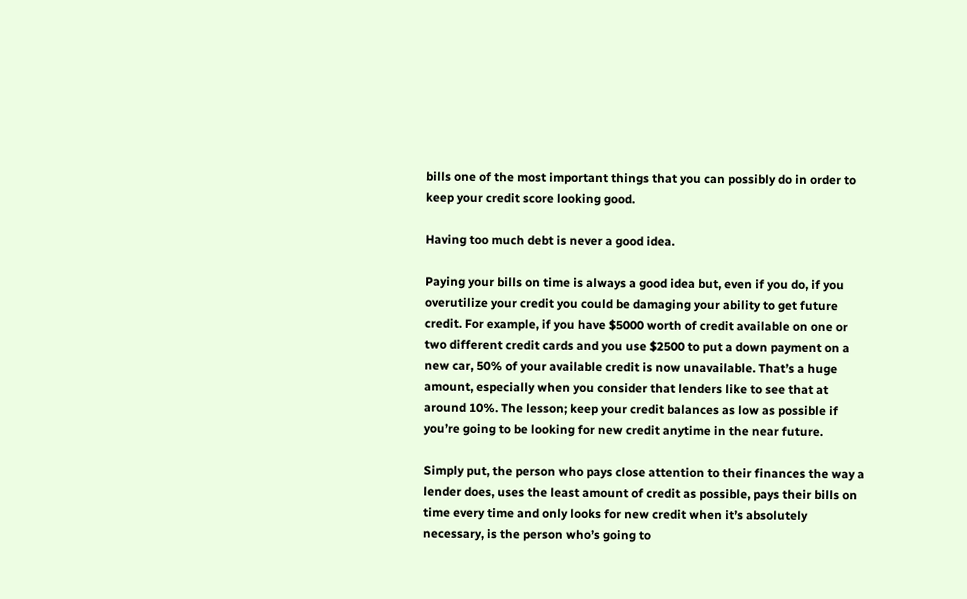bills one of the most important things that you can possibly do in order to keep your credit score looking good.

Having too much debt is never a good idea.

Paying your bills on time is always a good idea but, even if you do, if you overutilize your credit you could be damaging your ability to get future credit. For example, if you have $5000 worth of credit available on one or two different credit cards and you use $2500 to put a down payment on a new car, 50% of your available credit is now unavailable. That’s a huge amount, especially when you consider that lenders like to see that at around 10%. The lesson; keep your credit balances as low as possible if you’re going to be looking for new credit anytime in the near future.

Simply put, the person who pays close attention to their finances the way a lender does, uses the least amount of credit as possible, pays their bills on time every time and only looks for new credit when it’s absolutely necessary, is the person who’s going to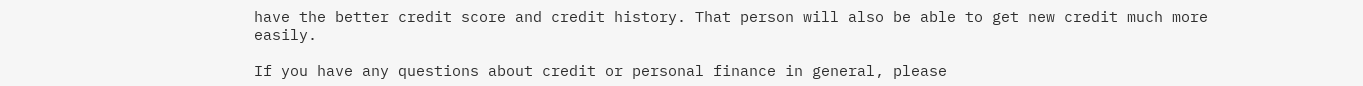have the better credit score and credit history. That person will also be able to get new credit much more easily.

If you have any questions about credit or personal finance in general, please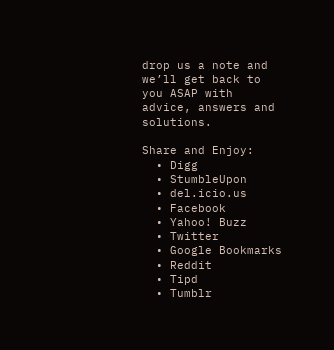drop us a note and we’ll get back to you ASAP with advice, answers and solutions.

Share and Enjoy:
  • Digg
  • StumbleUpon
  • del.icio.us
  • Facebook
  • Yahoo! Buzz
  • Twitter
  • Google Bookmarks
  • Reddit
  • Tipd
  • Tumblr